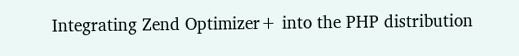Integrating Zend Optimizer+ into the PHP distribution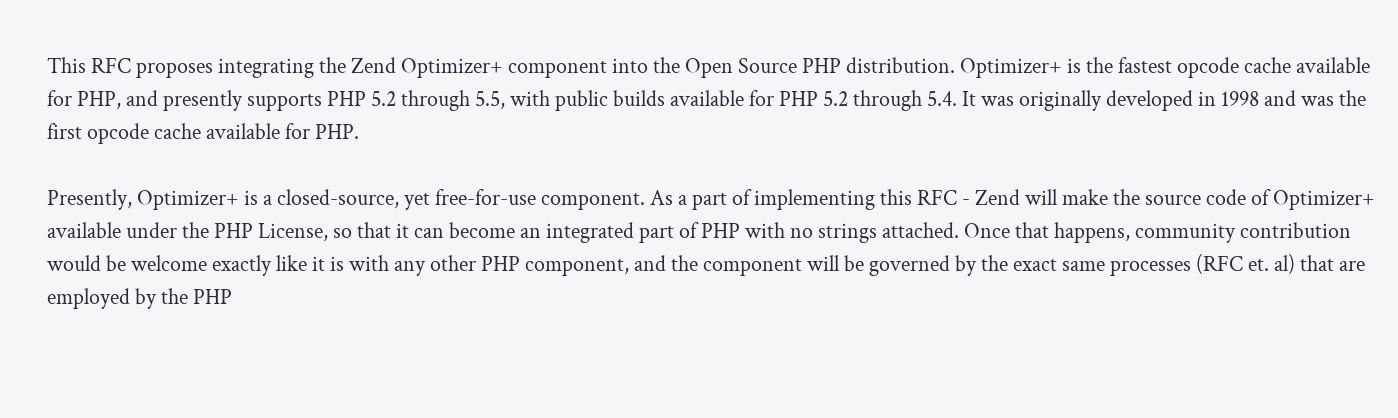This RFC proposes integrating the Zend Optimizer+ component into the Open Source PHP distribution. Optimizer+ is the fastest opcode cache available for PHP, and presently supports PHP 5.2 through 5.5, with public builds available for PHP 5.2 through 5.4. It was originally developed in 1998 and was the first opcode cache available for PHP.

Presently, Optimizer+ is a closed-source, yet free-for-use component. As a part of implementing this RFC - Zend will make the source code of Optimizer+ available under the PHP License, so that it can become an integrated part of PHP with no strings attached. Once that happens, community contribution would be welcome exactly like it is with any other PHP component, and the component will be governed by the exact same processes (RFC et. al) that are employed by the PHP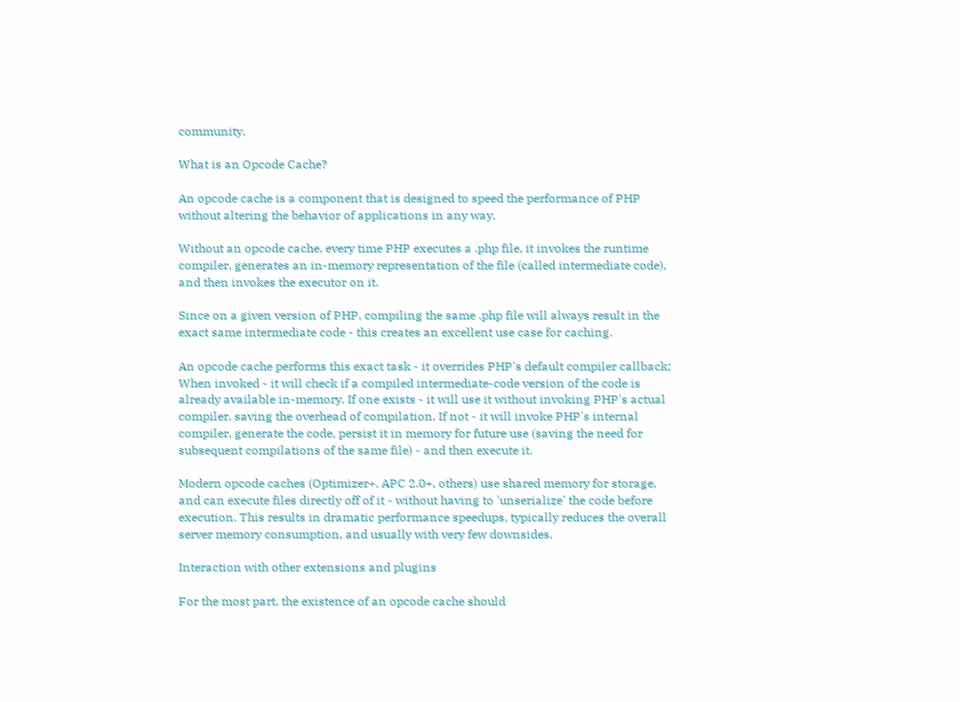community.

What is an Opcode Cache?

An opcode cache is a component that is designed to speed the performance of PHP without altering the behavior of applications in any way.

Without an opcode cache, every time PHP executes a .php file, it invokes the runtime compiler, generates an in-memory representation of the file (called intermediate code), and then invokes the executor on it.

Since on a given version of PHP, compiling the same .php file will always result in the exact same intermediate code - this creates an excellent use case for caching.

An opcode cache performs this exact task - it overrides PHP's default compiler callback; When invoked - it will check if a compiled intermediate-code version of the code is already available in-memory. If one exists - it will use it without invoking PHP's actual compiler, saving the overhead of compilation. If not - it will invoke PHP's internal compiler, generate the code, persist it in memory for future use (saving the need for subsequent compilations of the same file) - and then execute it.

Modern opcode caches (Optimizer+, APC 2.0+, others) use shared memory for storage, and can execute files directly off of it - without having to 'unserialize' the code before execution. This results in dramatic performance speedups, typically reduces the overall server memory consumption, and usually with very few downsides.

Interaction with other extensions and plugins

For the most part, the existence of an opcode cache should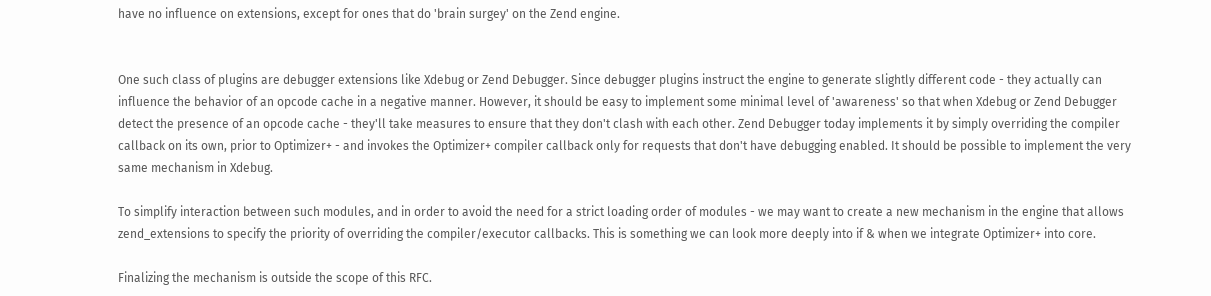have no influence on extensions, except for ones that do 'brain surgey' on the Zend engine.


One such class of plugins are debugger extensions like Xdebug or Zend Debugger. Since debugger plugins instruct the engine to generate slightly different code - they actually can influence the behavior of an opcode cache in a negative manner. However, it should be easy to implement some minimal level of 'awareness' so that when Xdebug or Zend Debugger detect the presence of an opcode cache - they'll take measures to ensure that they don't clash with each other. Zend Debugger today implements it by simply overriding the compiler callback on its own, prior to Optimizer+ - and invokes the Optimizer+ compiler callback only for requests that don't have debugging enabled. It should be possible to implement the very same mechanism in Xdebug.

To simplify interaction between such modules, and in order to avoid the need for a strict loading order of modules - we may want to create a new mechanism in the engine that allows zend_extensions to specify the priority of overriding the compiler/executor callbacks. This is something we can look more deeply into if & when we integrate Optimizer+ into core.

Finalizing the mechanism is outside the scope of this RFC.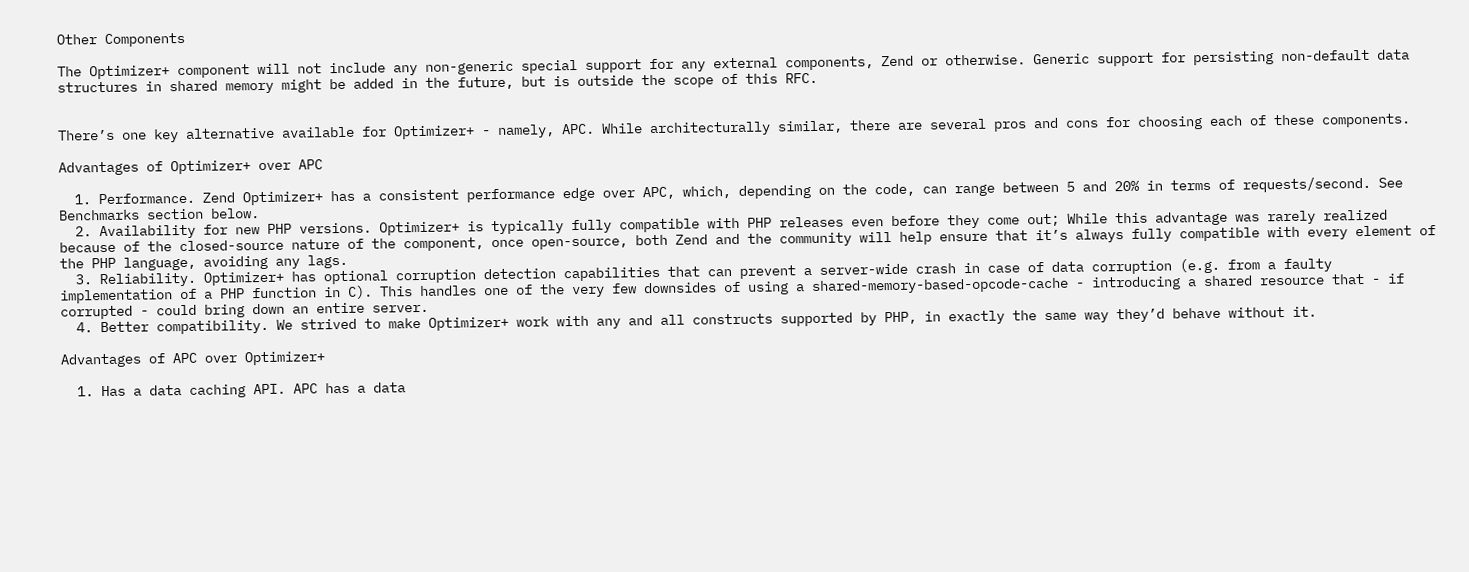Other Components

The Optimizer+ component will not include any non-generic special support for any external components, Zend or otherwise. Generic support for persisting non-default data structures in shared memory might be added in the future, but is outside the scope of this RFC.


There’s one key alternative available for Optimizer+ - namely, APC. While architecturally similar, there are several pros and cons for choosing each of these components.

Advantages of Optimizer+ over APC

  1. Performance. Zend Optimizer+ has a consistent performance edge over APC, which, depending on the code, can range between 5 and 20% in terms of requests/second. See Benchmarks section below.
  2. Availability for new PHP versions. Optimizer+ is typically fully compatible with PHP releases even before they come out; While this advantage was rarely realized because of the closed-source nature of the component, once open-source, both Zend and the community will help ensure that it’s always fully compatible with every element of the PHP language, avoiding any lags.
  3. Reliability. Optimizer+ has optional corruption detection capabilities that can prevent a server-wide crash in case of data corruption (e.g. from a faulty implementation of a PHP function in C). This handles one of the very few downsides of using a shared-memory-based-opcode-cache - introducing a shared resource that - if corrupted - could bring down an entire server.
  4. Better compatibility. We strived to make Optimizer+ work with any and all constructs supported by PHP, in exactly the same way they’d behave without it.

Advantages of APC over Optimizer+

  1. Has a data caching API. APC has a data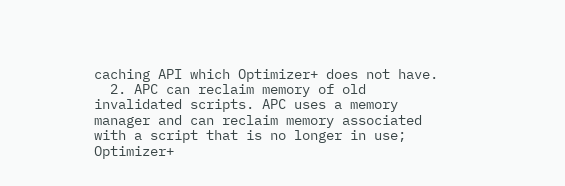caching API which Optimizer+ does not have.
  2. APC can reclaim memory of old invalidated scripts. APC uses a memory manager and can reclaim memory associated with a script that is no longer in use; Optimizer+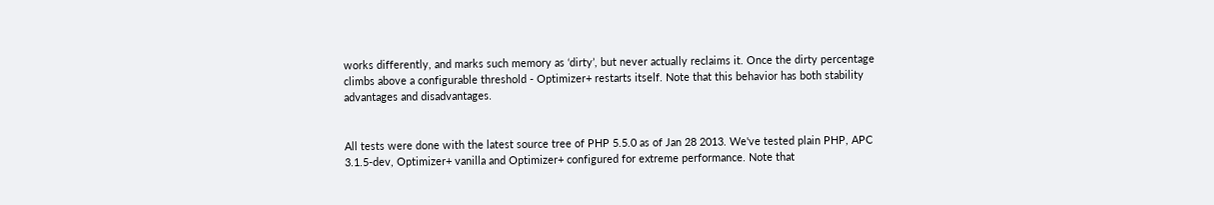works differently, and marks such memory as ‘dirty’, but never actually reclaims it. Once the dirty percentage climbs above a configurable threshold - Optimizer+ restarts itself. Note that this behavior has both stability advantages and disadvantages.


All tests were done with the latest source tree of PHP 5.5.0 as of Jan 28 2013. We've tested plain PHP, APC 3.1.5-dev, Optimizer+ vanilla and Optimizer+ configured for extreme performance. Note that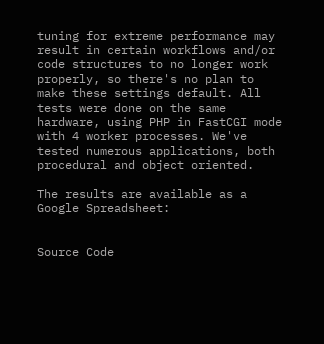tuning for extreme performance may result in certain workflows and/or code structures to no longer work properly, so there's no plan to make these settings default. All tests were done on the same hardware, using PHP in FastCGI mode with 4 worker processes. We've tested numerous applications, both procedural and object oriented.

The results are available as a Google Spreadsheet:


Source Code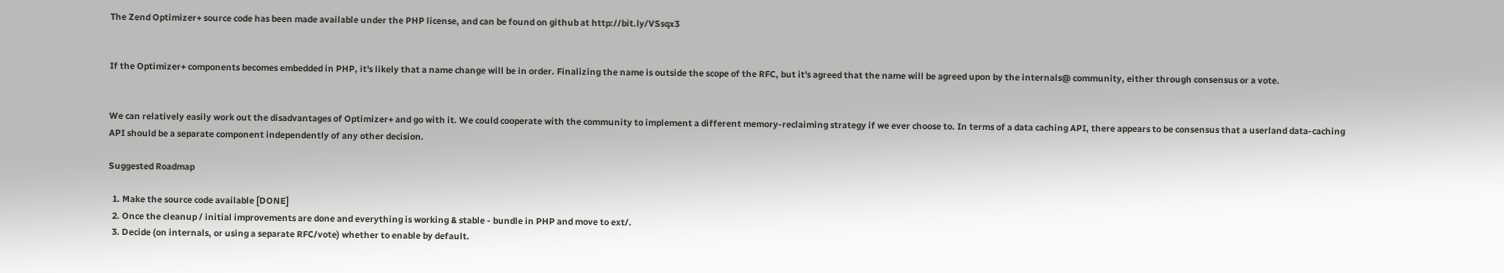The Zend Optimizer+ source code has been made available under the PHP license, and can be found on github at http://bit.ly/VSsqx3


If the Optimizer+ components becomes embedded in PHP, it's likely that a name change will be in order. Finalizing the name is outside the scope of the RFC, but it's agreed that the name will be agreed upon by the internals@ community, either through consensus or a vote.


We can relatively easily work out the disadvantages of Optimizer+ and go with it. We could cooperate with the community to implement a different memory-reclaiming strategy if we ever choose to. In terms of a data caching API, there appears to be consensus that a userland data-caching API should be a separate component independently of any other decision.

Suggested Roadmap

  1. Make the source code available [DONE]
  2. Once the cleanup / initial improvements are done and everything is working & stable - bundle in PHP and move to ext/.
  3. Decide (on internals, or using a separate RFC/vote) whether to enable by default.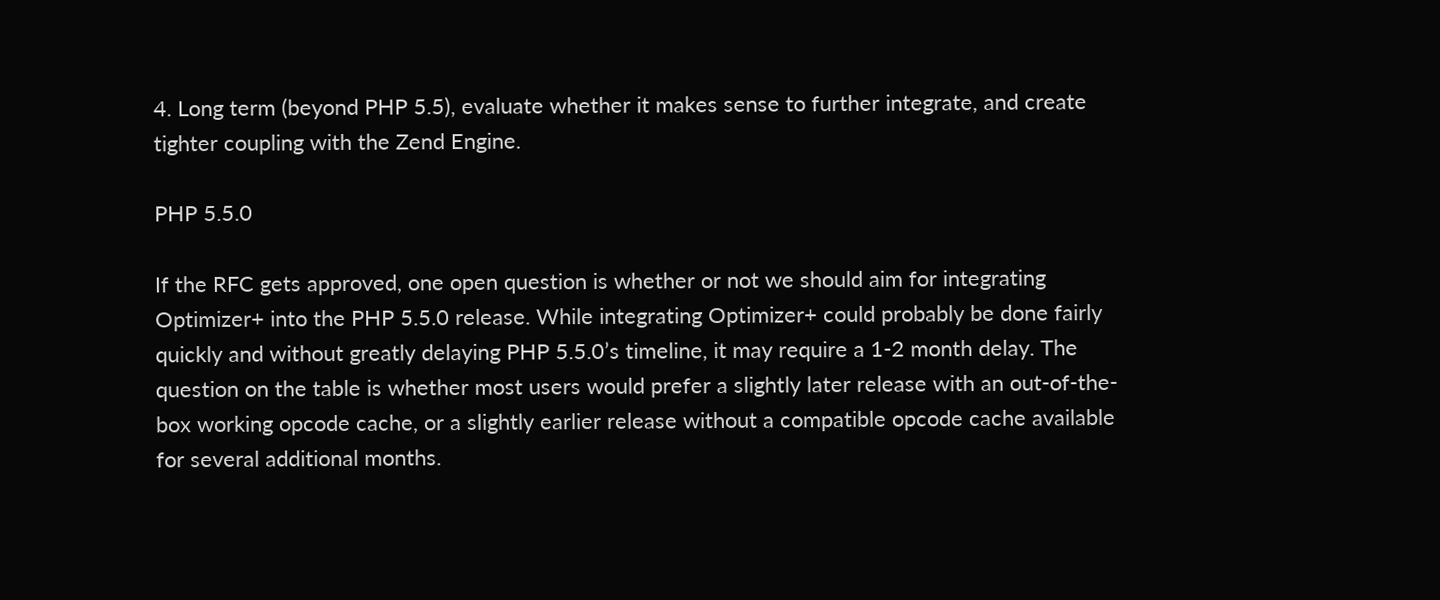4. Long term (beyond PHP 5.5), evaluate whether it makes sense to further integrate, and create tighter coupling with the Zend Engine.

PHP 5.5.0

If the RFC gets approved, one open question is whether or not we should aim for integrating Optimizer+ into the PHP 5.5.0 release. While integrating Optimizer+ could probably be done fairly quickly and without greatly delaying PHP 5.5.0’s timeline, it may require a 1-2 month delay. The question on the table is whether most users would prefer a slightly later release with an out-of-the-box working opcode cache, or a slightly earlier release without a compatible opcode cache available for several additional months.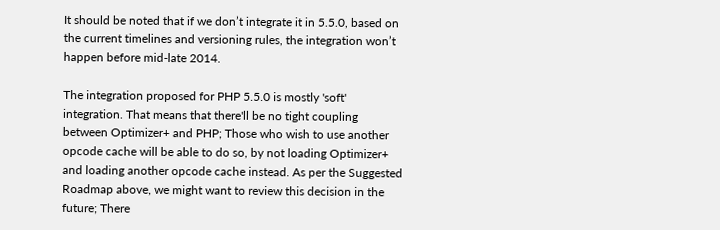It should be noted that if we don’t integrate it in 5.5.0, based on the current timelines and versioning rules, the integration won’t happen before mid-late 2014.

The integration proposed for PHP 5.5.0 is mostly 'soft' integration. That means that there'll be no tight coupling between Optimizer+ and PHP; Those who wish to use another opcode cache will be able to do so, by not loading Optimizer+ and loading another opcode cache instead. As per the Suggested Roadmap above, we might want to review this decision in the future; There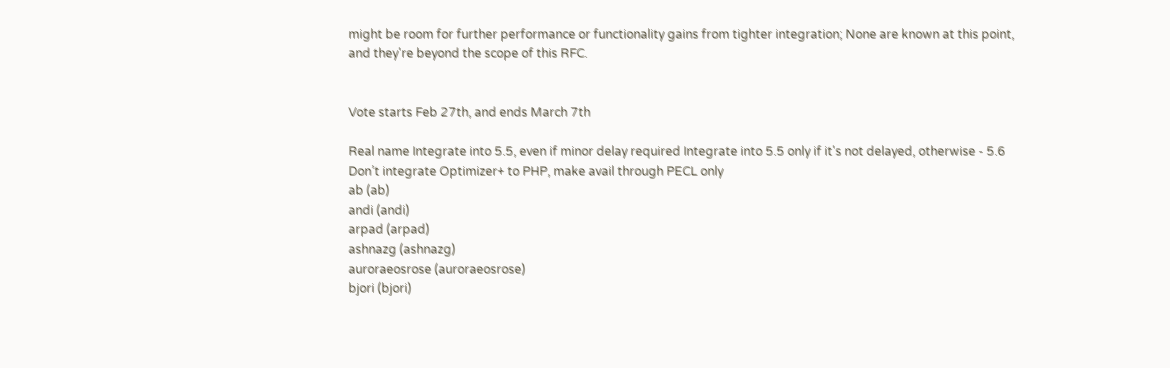might be room for further performance or functionality gains from tighter integration; None are known at this point, and they're beyond the scope of this RFC.


Vote starts Feb 27th, and ends March 7th

Real name Integrate into 5.5, even if minor delay required Integrate into 5.5 only if it's not delayed, otherwise - 5.6 Don’t integrate Optimizer+ to PHP, make avail through PECL only
ab (ab)
andi (andi)
arpad (arpad)
ashnazg (ashnazg)
auroraeosrose (auroraeosrose)
bjori (bjori)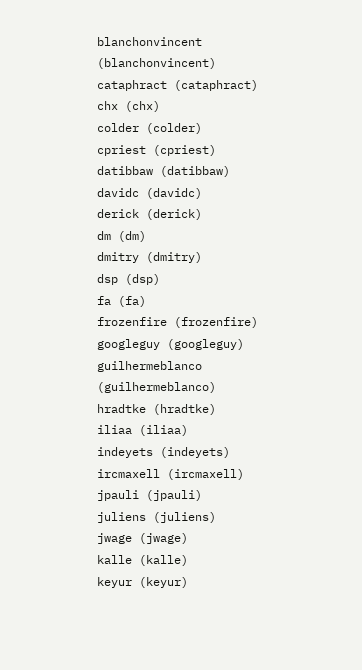blanchonvincent (blanchonvincent)
cataphract (cataphract)
chx (chx)
colder (colder)
cpriest (cpriest)
datibbaw (datibbaw)
davidc (davidc)
derick (derick)
dm (dm)
dmitry (dmitry)
dsp (dsp)
fa (fa)
frozenfire (frozenfire)
googleguy (googleguy)
guilhermeblanco (guilhermeblanco)
hradtke (hradtke)
iliaa (iliaa)
indeyets (indeyets)
ircmaxell (ircmaxell)
jpauli (jpauli)
juliens (juliens)
jwage (jwage)
kalle (kalle)
keyur (keyur)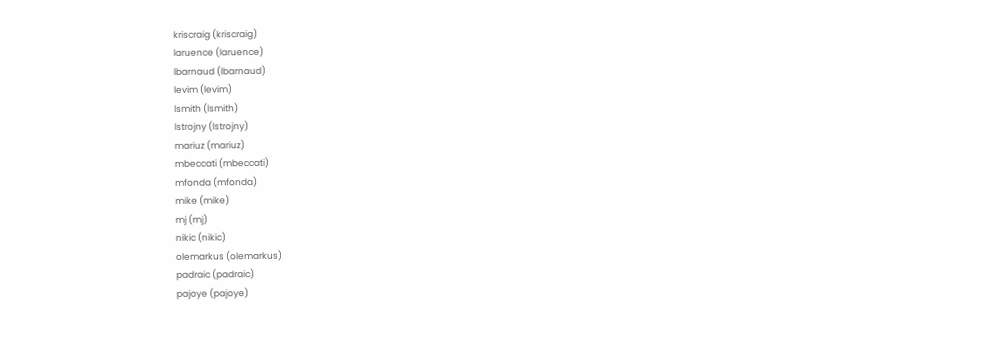kriscraig (kriscraig)
laruence (laruence)
lbarnaud (lbarnaud)
levim (levim)
lsmith (lsmith)
lstrojny (lstrojny)
mariuz (mariuz)
mbeccati (mbeccati)
mfonda (mfonda)
mike (mike)
mj (mj)
nikic (nikic)
olemarkus (olemarkus)
padraic (padraic)
pajoye (pajoye)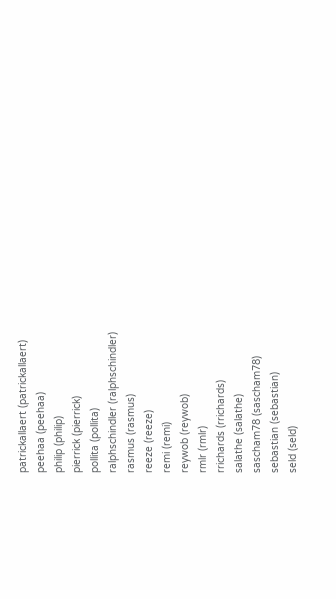patrickallaert (patrickallaert)
peehaa (peehaa)
philip (philip)
pierrick (pierrick)
pollita (pollita)
ralphschindler (ralphschindler)
rasmus (rasmus)
reeze (reeze)
remi (remi)
reywob (reywob)
rmlr (rmlr)
rrichards (rrichards)
salathe (salathe)
sascham78 (sascham78)
sebastian (sebastian)
seld (seld)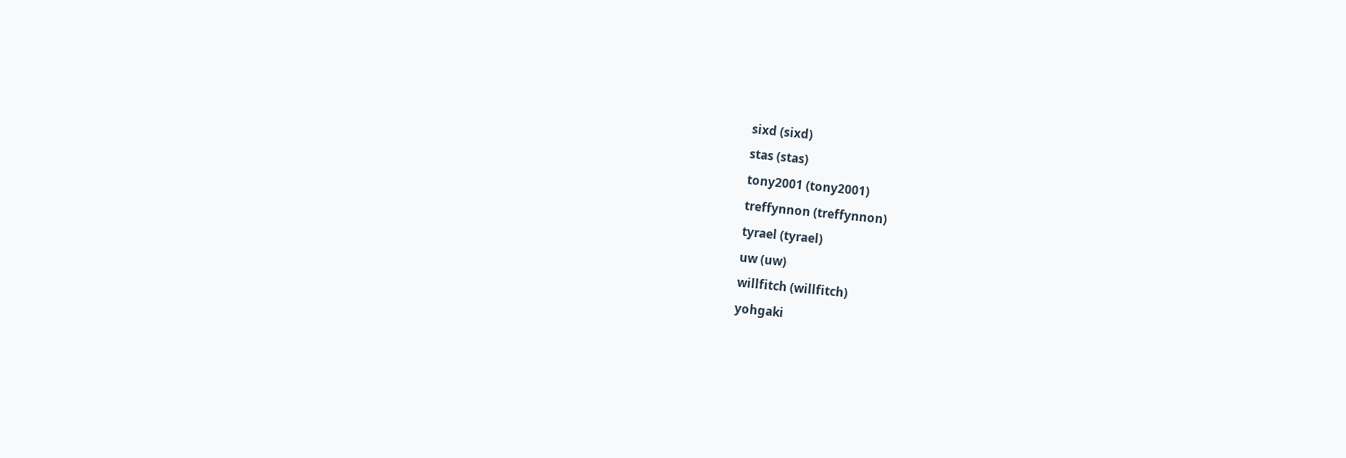sixd (sixd)
stas (stas)
tony2001 (tony2001)
treffynnon (treffynnon)
tyrael (tyrael)
uw (uw)
willfitch (willfitch)
yohgaki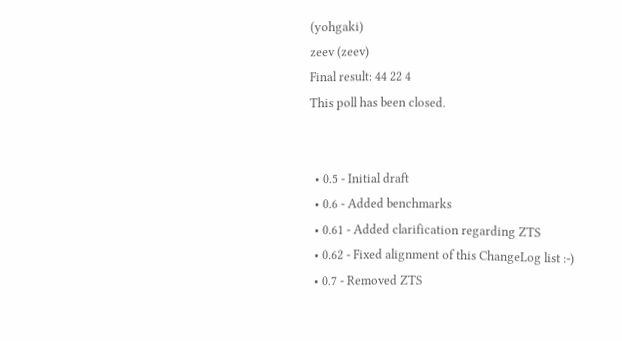(yohgaki)
zeev (zeev)
Final result: 44 22 4
This poll has been closed.


  • 0.5 - Initial draft
  • 0.6 - Added benchmarks
  • 0.61 - Added clarification regarding ZTS
  • 0.62 - Fixed alignment of this ChangeLog list :-)
  • 0.7 - Removed ZTS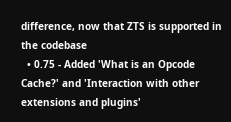difference, now that ZTS is supported in the codebase
  • 0.75 - Added 'What is an Opcode Cache?' and 'Interaction with other extensions and plugins'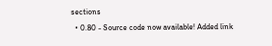sections
  • 0.80 - Source code now available! Added link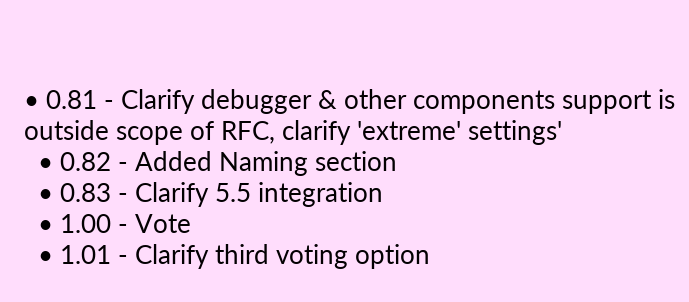• 0.81 - Clarify debugger & other components support is outside scope of RFC, clarify 'extreme' settings'
  • 0.82 - Added Naming section
  • 0.83 - Clarify 5.5 integration
  • 1.00 - Vote
  • 1.01 - Clarify third voting option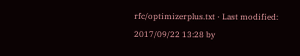rfc/optimizerplus.txt · Last modified: 2017/09/22 13:28 by